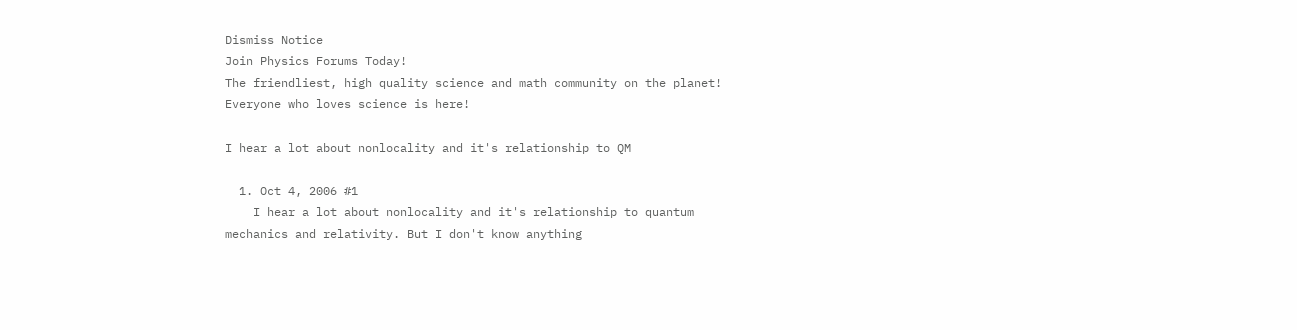Dismiss Notice
Join Physics Forums Today!
The friendliest, high quality science and math community on the planet! Everyone who loves science is here!

I hear a lot about nonlocality and it's relationship to QM

  1. Oct 4, 2006 #1
    I hear a lot about nonlocality and it's relationship to quantum mechanics and relativity. But I don't know anything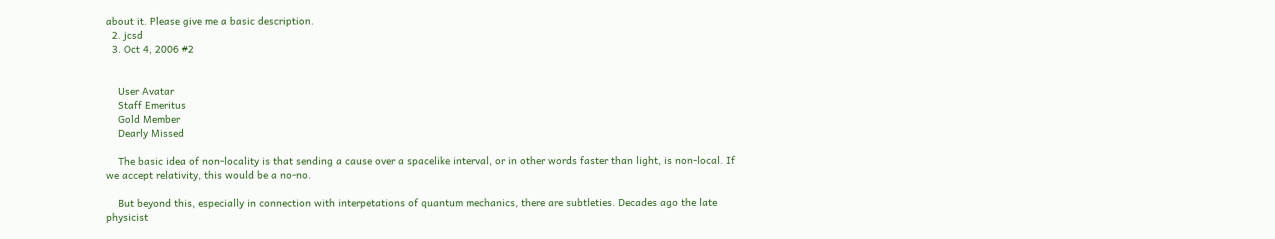about it. Please give me a basic description.
  2. jcsd
  3. Oct 4, 2006 #2


    User Avatar
    Staff Emeritus
    Gold Member
    Dearly Missed

    The basic idea of non-locality is that sending a cause over a spacelike interval, or in other words faster than light, is non-local. If we accept relativity, this would be a no-no.

    But beyond this, especially in connection with interpetations of quantum mechanics, there are subtleties. Decades ago the late physicist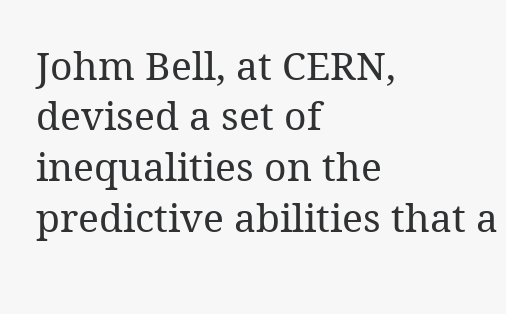Johm Bell, at CERN, devised a set of inequalities on the predictive abilities that a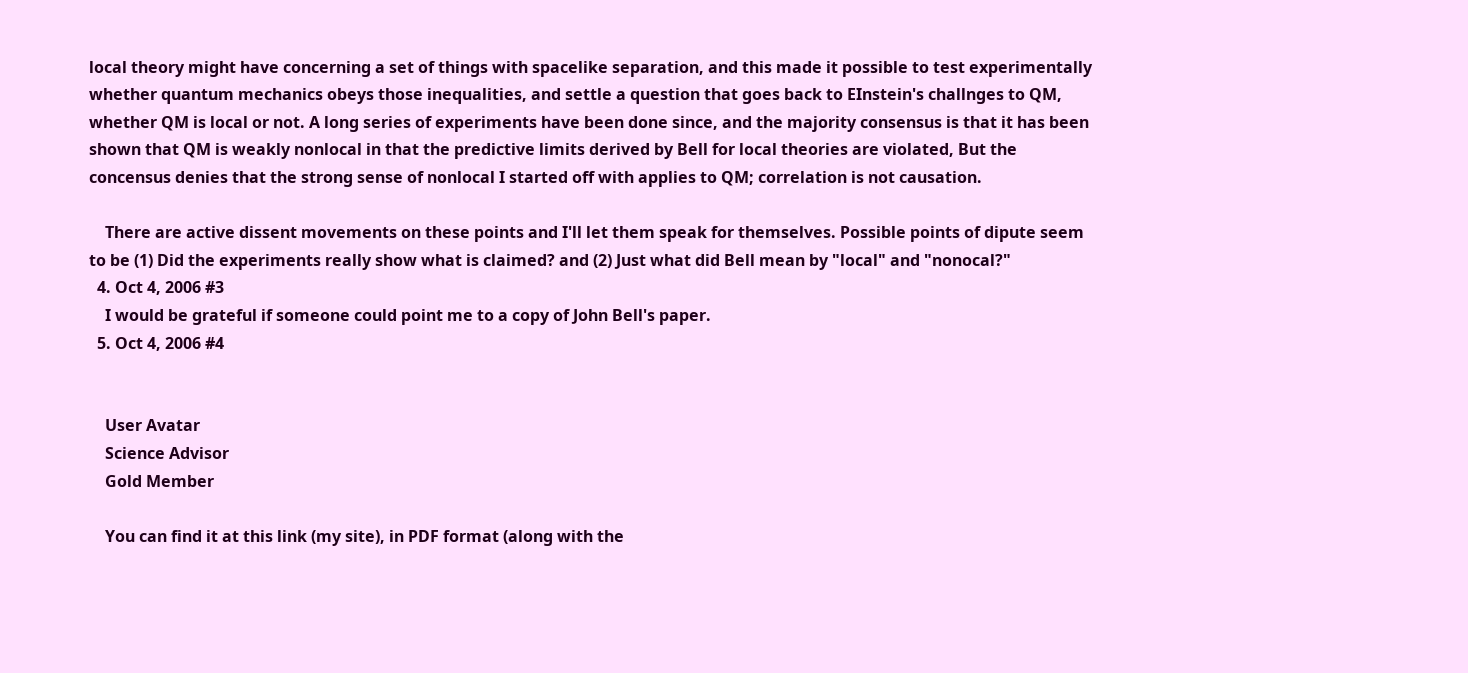local theory might have concerning a set of things with spacelike separation, and this made it possible to test experimentally whether quantum mechanics obeys those inequalities, and settle a question that goes back to EInstein's challnges to QM, whether QM is local or not. A long series of experiments have been done since, and the majority consensus is that it has been shown that QM is weakly nonlocal in that the predictive limits derived by Bell for local theories are violated, But the concensus denies that the strong sense of nonlocal I started off with applies to QM; correlation is not causation.

    There are active dissent movements on these points and I'll let them speak for themselves. Possible points of dipute seem to be (1) Did the experiments really show what is claimed? and (2) Just what did Bell mean by "local" and "nonocal?"
  4. Oct 4, 2006 #3
    I would be grateful if someone could point me to a copy of John Bell's paper.
  5. Oct 4, 2006 #4


    User Avatar
    Science Advisor
    Gold Member

    You can find it at this link (my site), in PDF format (along with the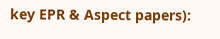key EPR & Aspect papers):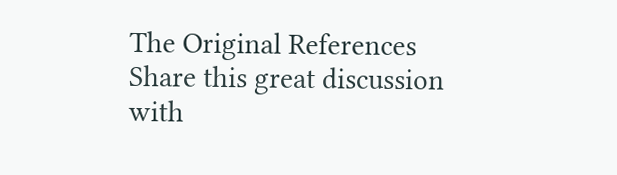The Original References
Share this great discussion with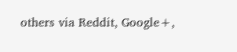others via Reddit, Google+,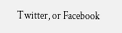Twitter, or Facebook